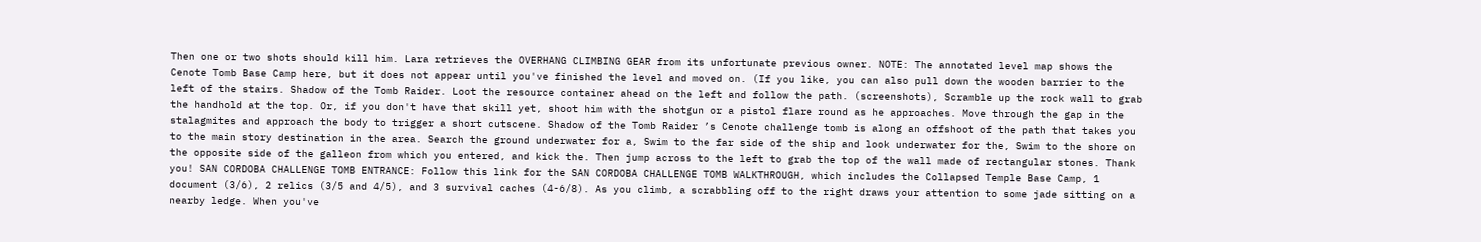Then one or two shots should kill him. Lara retrieves the OVERHANG CLIMBING GEAR from its unfortunate previous owner. NOTE: The annotated level map shows the Cenote Tomb Base Camp here, but it does not appear until you've finished the level and moved on. (If you like, you can also pull down the wooden barrier to the left of the stairs. Shadow of the Tomb Raider. Loot the resource container ahead on the left and follow the path. (screenshots), Scramble up the rock wall to grab the handhold at the top. Or, if you don't have that skill yet, shoot him with the shotgun or a pistol flare round as he approaches. Move through the gap in the stalagmites and approach the body to trigger a short cutscene. Shadow of the Tomb Raider ’s Cenote challenge tomb is along an offshoot of the path that takes you to the main story destination in the area. Search the ground underwater for a, Swim to the far side of the ship and look underwater for the, Swim to the shore on the opposite side of the galleon from which you entered, and kick the. Then jump across to the left to grab the top of the wall made of rectangular stones. Thank you! SAN CORDOBA CHALLENGE TOMB ENTRANCE: Follow this link for the SAN CORDOBA CHALLENGE TOMB WALKTHROUGH, which includes the Collapsed Temple Base Camp, 1 document (3/6), 2 relics (3/5 and 4/5), and 3 survival caches (4-6/8). As you climb, a scrabbling off to the right draws your attention to some jade sitting on a nearby ledge. When you've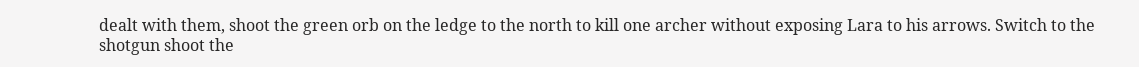dealt with them, shoot the green orb on the ledge to the north to kill one archer without exposing Lara to his arrows. Switch to the shotgun shoot the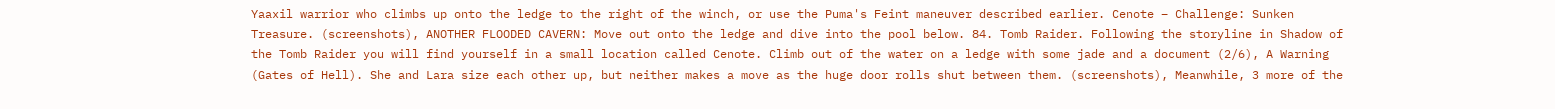Yaaxil warrior who climbs up onto the ledge to the right of the winch, or use the Puma's Feint maneuver described earlier. Cenote – Challenge: Sunken Treasure. (screenshots), ANOTHER FLOODED CAVERN: Move out onto the ledge and dive into the pool below. 84. Tomb Raider. Following the storyline in Shadow of the Tomb Raider you will find yourself in a small location called Cenote. Climb out of the water on a ledge with some jade and a document (2/6), A Warning (Gates of Hell). She and Lara size each other up, but neither makes a move as the huge door rolls shut between them. (screenshots), Meanwhile, 3 more of the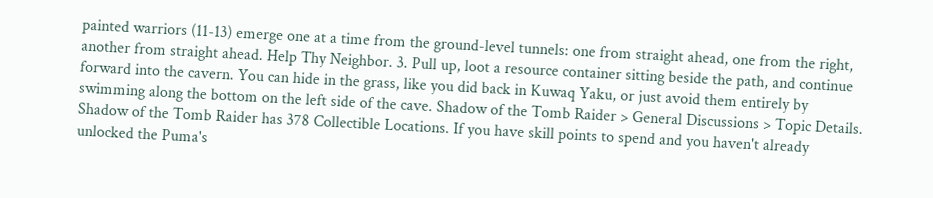painted warriors (11-13) emerge one at a time from the ground-level tunnels: one from straight ahead, one from the right, another from straight ahead. Help Thy Neighbor. 3. Pull up, loot a resource container sitting beside the path, and continue forward into the cavern. You can hide in the grass, like you did back in Kuwaq Yaku, or just avoid them entirely by swimming along the bottom on the left side of the cave. Shadow of the Tomb Raider > General Discussions > Topic Details. Shadow of the Tomb Raider has 378 Collectible Locations. If you have skill points to spend and you haven't already unlocked the Puma's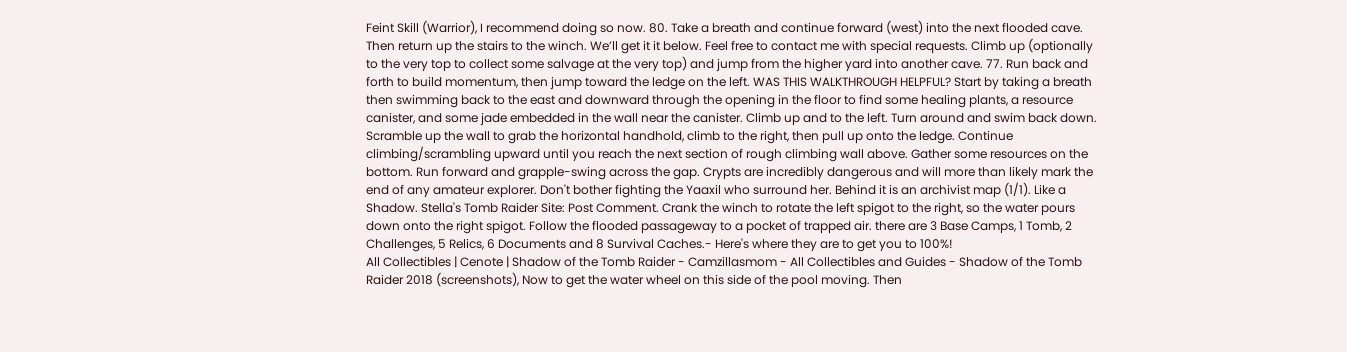Feint Skill (Warrior), I recommend doing so now. 80. Take a breath and continue forward (west) into the next flooded cave. Then return up the stairs to the winch. We’ll get it it below. Feel free to contact me with special requests. Climb up (optionally to the very top to collect some salvage at the very top) and jump from the higher yard into another cave. 77. Run back and forth to build momentum, then jump toward the ledge on the left. WAS THIS WALKTHROUGH HELPFUL? Start by taking a breath then swimming back to the east and downward through the opening in the floor to find some healing plants, a resource canister, and some jade embedded in the wall near the canister. Climb up and to the left. Turn around and swim back down. Scramble up the wall to grab the horizontal handhold, climb to the right, then pull up onto the ledge. Continue climbing/scrambling upward until you reach the next section of rough climbing wall above. Gather some resources on the bottom. Run forward and grapple-swing across the gap. Crypts are incredibly dangerous and will more than likely mark the end of any amateur explorer. Don't bother fighting the Yaaxil who surround her. Behind it is an archivist map (1/1). Like a Shadow. Stella's Tomb Raider Site: Post Comment. Crank the winch to rotate the left spigot to the right, so the water pours down onto the right spigot. Follow the flooded passageway to a pocket of trapped air. there are 3 Base Camps, 1 Tomb, 2 Challenges, 5 Relics, 6 Documents and 8 Survival Caches.- Here's where they are to get you to 100%!
All Collectibles | Cenote | Shadow of the Tomb Raider - Camzillasmom - All Collectibles and Guides - Shadow of the Tomb Raider 2018 (screenshots), Now to get the water wheel on this side of the pool moving. Then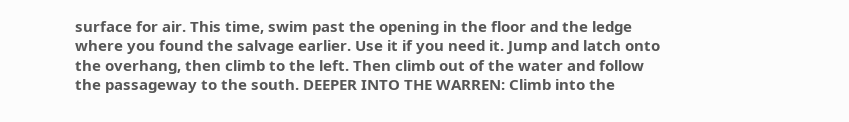surface for air. This time, swim past the opening in the floor and the ledge where you found the salvage earlier. Use it if you need it. Jump and latch onto the overhang, then climb to the left. Then climb out of the water and follow the passageway to the south. DEEPER INTO THE WARREN: Climb into the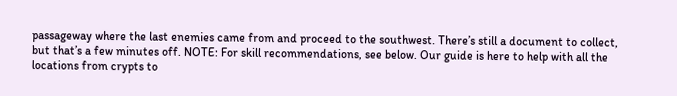passageway where the last enemies came from and proceed to the southwest. There’s still a document to collect, but that’s a few minutes off. NOTE: For skill recommendations, see below. Our guide is here to help with all the locations from crypts to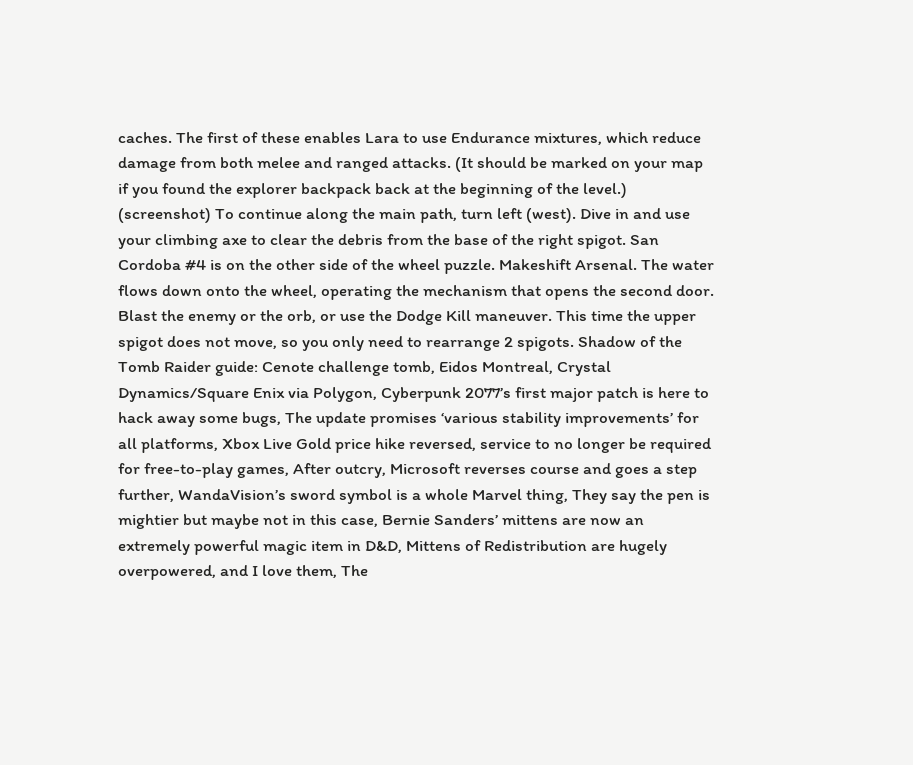caches. The first of these enables Lara to use Endurance mixtures, which reduce damage from both melee and ranged attacks. (It should be marked on your map if you found the explorer backpack back at the beginning of the level.) (screenshot) To continue along the main path, turn left (west). Dive in and use your climbing axe to clear the debris from the base of the right spigot. San Cordoba #4 is on the other side of the wheel puzzle. Makeshift Arsenal. The water flows down onto the wheel, operating the mechanism that opens the second door. Blast the enemy or the orb, or use the Dodge Kill maneuver. This time the upper spigot does not move, so you only need to rearrange 2 spigots. Shadow of the Tomb Raider guide: Cenote challenge tomb, Eidos Montreal, Crystal Dynamics/Square Enix via Polygon, Cyberpunk 2077’s first major patch is here to hack away some bugs, The update promises ‘various stability improvements’ for all platforms, Xbox Live Gold price hike reversed, service to no longer be required for free-to-play games, After outcry, Microsoft reverses course and goes a step further, WandaVision’s sword symbol is a whole Marvel thing, They say the pen is mightier but maybe not in this case, Bernie Sanders’ mittens are now an extremely powerful magic item in D&D, Mittens of Redistribution are hugely overpowered, and I love them, The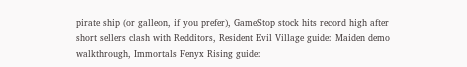pirate ship (or galleon, if you prefer), GameStop stock hits record high after short sellers clash with Redditors, Resident Evil Village guide: Maiden demo walkthrough, Immortals Fenyx Rising guide: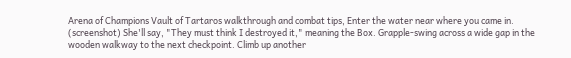Arena of Champions Vault of Tartaros walkthrough and combat tips, Enter the water near where you came in. (screenshot) She'll say, "They must think I destroyed it," meaning the Box. Grapple-swing across a wide gap in the wooden walkway to the next checkpoint. Climb up another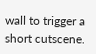wall to trigger a short cutscene.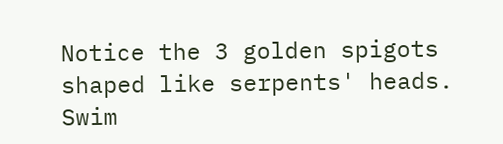Notice the 3 golden spigots shaped like serpents' heads. Swim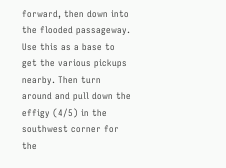forward, then down into the flooded passageway. Use this as a base to get the various pickups nearby. Then turn around and pull down the effigy (4/5) in the southwest corner for the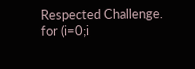Respected Challenge. for (i=0;i